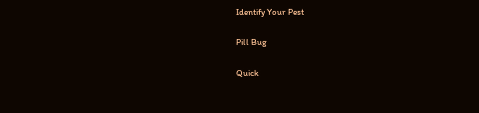Identify Your Pest

Pill Bug

Quick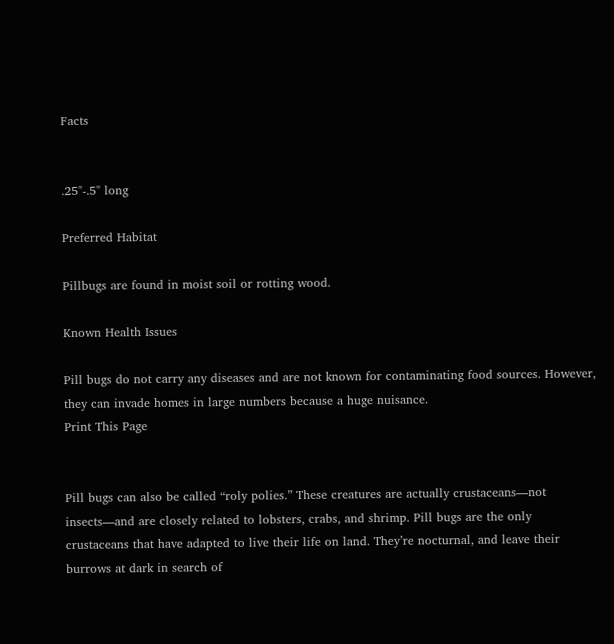Facts


.25"-.5" long

Preferred Habitat

Pillbugs are found in moist soil or rotting wood.

Known Health Issues

Pill bugs do not carry any diseases and are not known for contaminating food sources. However, they can invade homes in large numbers because a huge nuisance.
Print This Page


Pill bugs can also be called “roly polies.” These creatures are actually crustaceans—not insects—and are closely related to lobsters, crabs, and shrimp. Pill bugs are the only crustaceans that have adapted to live their life on land. They’re nocturnal, and leave their burrows at dark in search of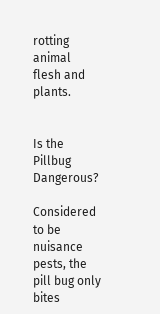rotting animal flesh and plants.


Is the Pillbug Dangerous?

Considered to be nuisance pests, the pill bug only bites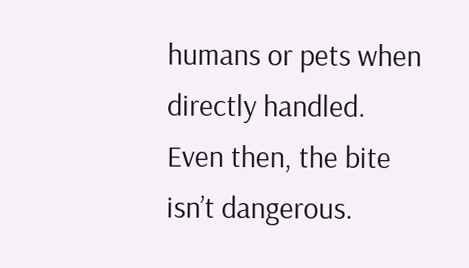humans or pets when directly handled. Even then, the bite isn’t dangerous.